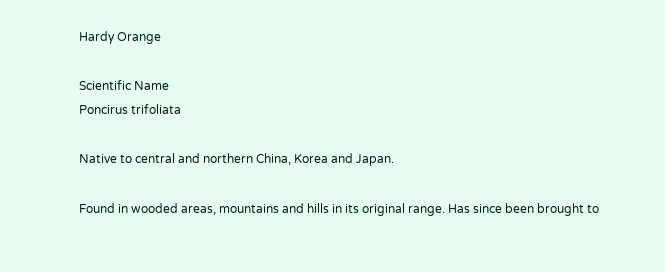Hardy Orange

Scientific Name
Poncirus trifoliata

Native to central and northern China, Korea and Japan.

Found in wooded areas, mountains and hills in its original range. Has since been brought to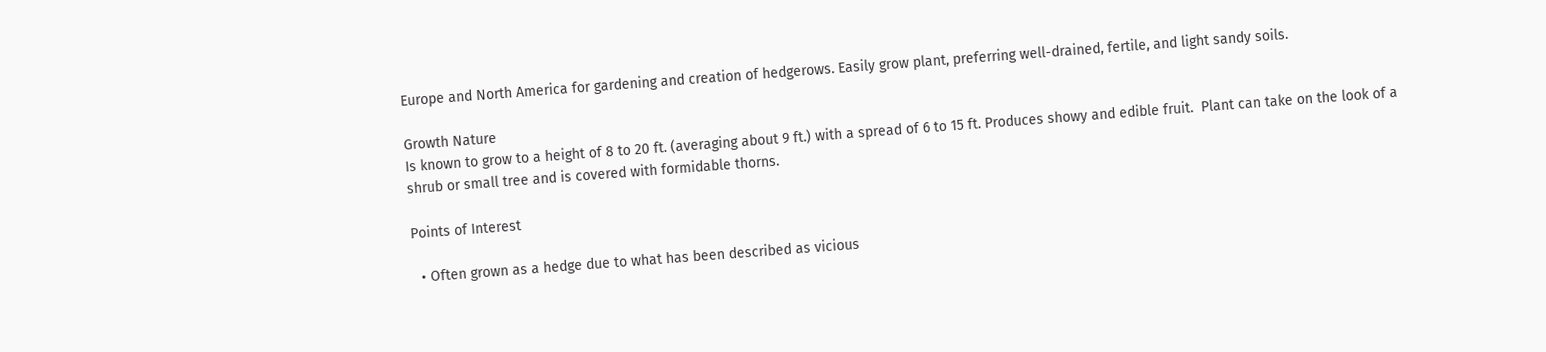Europe and North America for gardening and creation of hedgerows. Easily grow plant, preferring well-drained, fertile, and light sandy soils.

Growth Nature
Is known to grow to a height of 8 to 20 ft. (averaging about 9 ft.) with a spread of 6 to 15 ft. Produces showy and edible fruit.  Plant can take on the look of a shrub or small tree and is covered with formidable thorns.

Points of Interest

  • Often grown as a hedge due to what has been described as vicious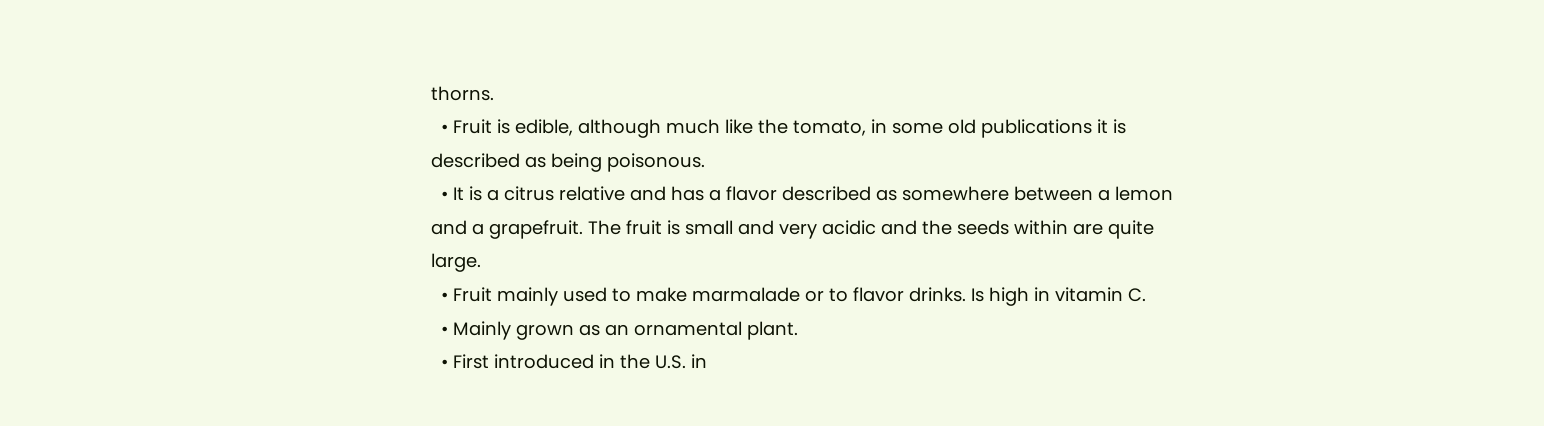thorns.
  • Fruit is edible, although much like the tomato, in some old publications it is described as being poisonous.
  • It is a citrus relative and has a flavor described as somewhere between a lemon and a grapefruit. The fruit is small and very acidic and the seeds within are quite large.
  • Fruit mainly used to make marmalade or to flavor drinks. Is high in vitamin C.
  • Mainly grown as an ornamental plant.
  • First introduced in the U.S. in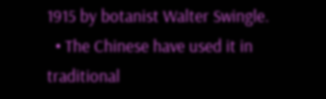1915 by botanist Walter Swingle.
  • The Chinese have used it in traditional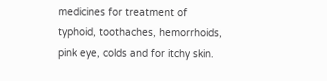medicines for treatment of typhoid, toothaches, hemorrhoids, pink eye, colds and for itchy skin.